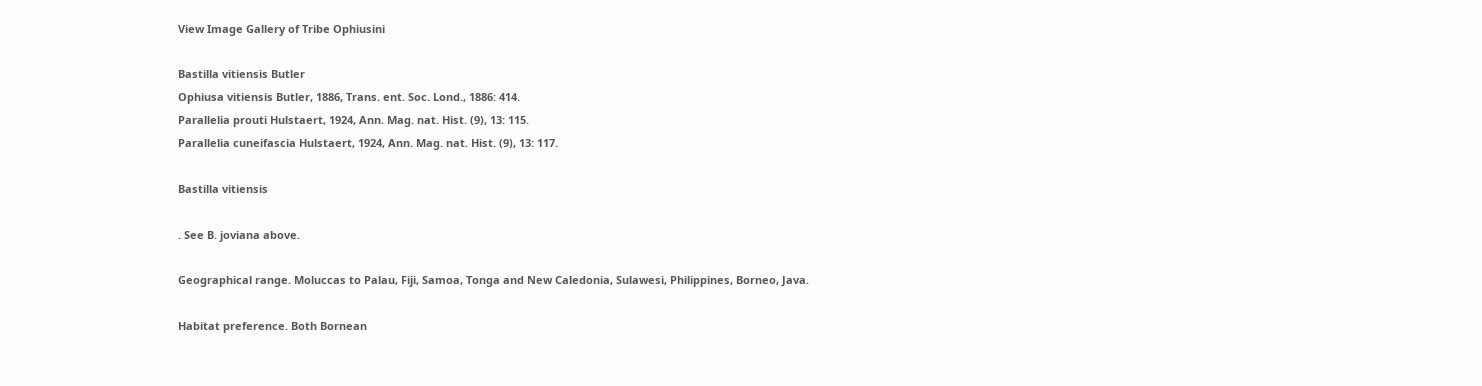View Image Gallery of Tribe Ophiusini

Bastilla vitiensis Butler
Ophiusa vitiensis Butler, 1886, Trans. ent. Soc. Lond., 1886: 414.
Parallelia prouti Hulstaert, 1924, Ann. Mag. nat. Hist. (9), 13: 115.
Parallelia cuneifascia Hulstaert, 1924, Ann. Mag. nat. Hist. (9), 13: 117.

Bastilla vitiensis

. See B. joviana above.

Geographical range. Moluccas to Palau, Fiji, Samoa, Tonga and New Caledonia, Sulawesi, Philippines, Borneo, Java.

Habitat preference. Both Bornean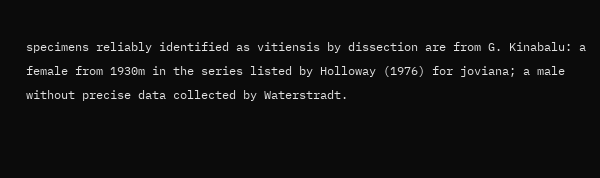specimens reliably identified as vitiensis by dissection are from G. Kinabalu: a female from 1930m in the series listed by Holloway (1976) for joviana; a male without precise data collected by Waterstradt.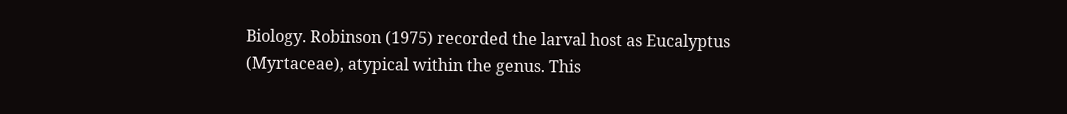Biology. Robinson (1975) recorded the larval host as Eucalyptus (Myrtaceae), atypical within the genus. This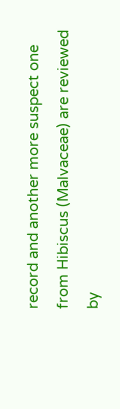record and another more suspect one from Hibiscus (Malvaceae) are reviewed by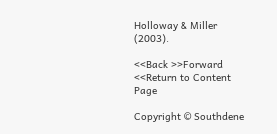Holloway & Miller (2003).

<<Back >>Forward <<Return to Content Page

Copyright © Southdene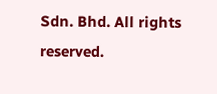Sdn. Bhd. All rights reserved.